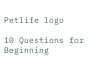Petlife logo

10 Questions for Beginning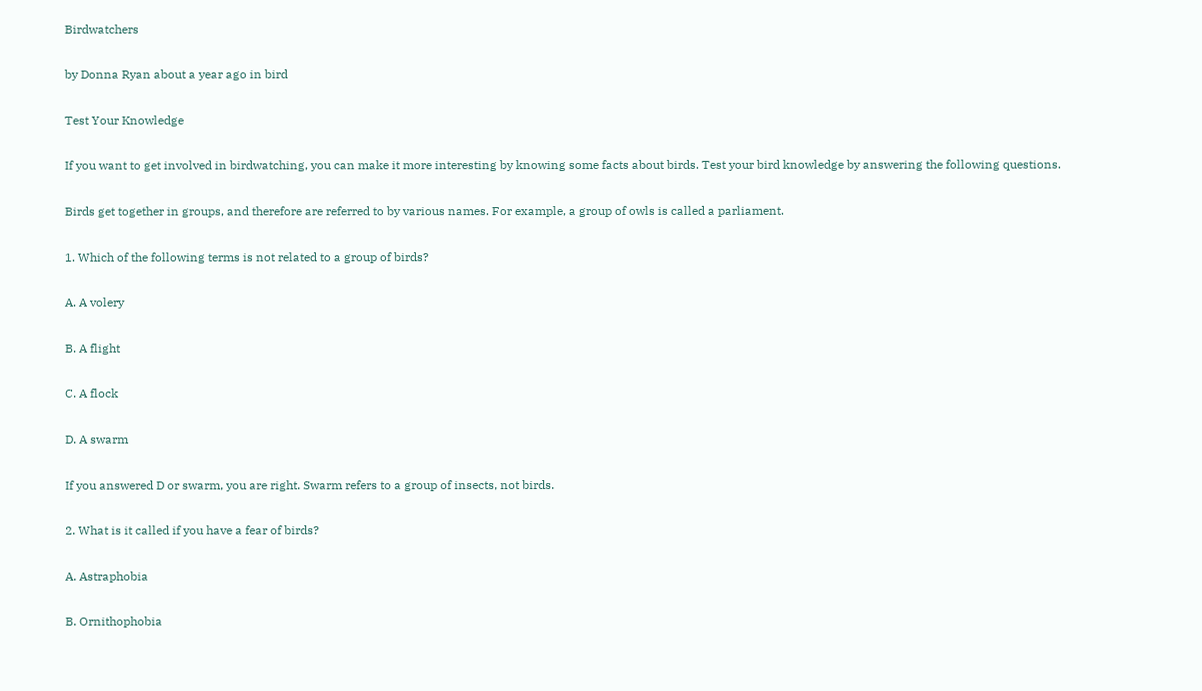Birdwatchers

by Donna Ryan about a year ago in bird

Test Your Knowledge

If you want to get involved in birdwatching, you can make it more interesting by knowing some facts about birds. Test your bird knowledge by answering the following questions.

Birds get together in groups, and therefore are referred to by various names. For example, a group of owls is called a parliament.

1. Which of the following terms is not related to a group of birds?

A. A volery

B. A flight

C. A flock

D. A swarm

If you answered D or swarm, you are right. Swarm refers to a group of insects, not birds.

2. What is it called if you have a fear of birds?

A. Astraphobia

B. Ornithophobia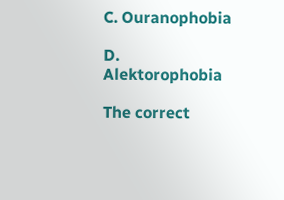C. Ouranophobia

D. Alektorophobia

The correct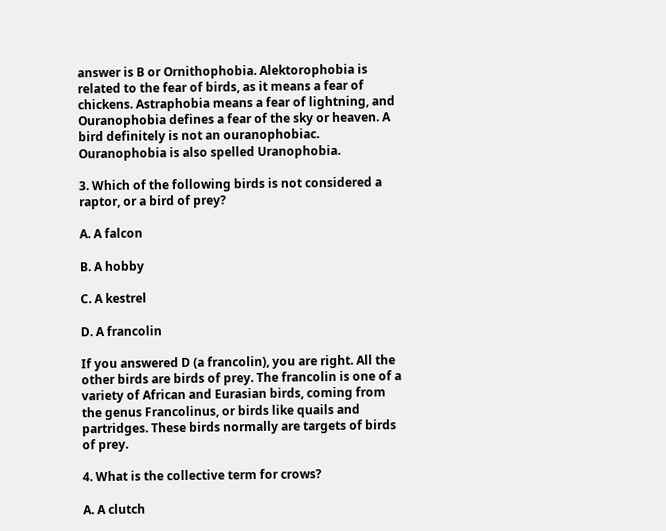answer is B or Ornithophobia. Alektorophobia is related to the fear of birds, as it means a fear of chickens. Astraphobia means a fear of lightning, and Ouranophobia defines a fear of the sky or heaven. A bird definitely is not an ouranophobiac. Ouranophobia is also spelled Uranophobia.

3. Which of the following birds is not considered a raptor, or a bird of prey?

A. A falcon

B. A hobby

C. A kestrel

D. A francolin

If you answered D (a francolin), you are right. All the other birds are birds of prey. The francolin is one of a variety of African and Eurasian birds, coming from the genus Francolinus, or birds like quails and partridges. These birds normally are targets of birds of prey.

4. What is the collective term for crows?

A. A clutch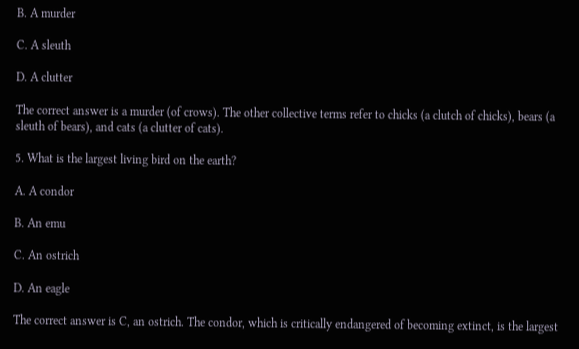B. A murder

C. A sleuth

D. A clutter

The correct answer is a murder (of crows). The other collective terms refer to chicks (a clutch of chicks), bears (a sleuth of bears), and cats (a clutter of cats).

5. What is the largest living bird on the earth?

A. A condor

B. An emu

C. An ostrich

D. An eagle

The correct answer is C, an ostrich. The condor, which is critically endangered of becoming extinct, is the largest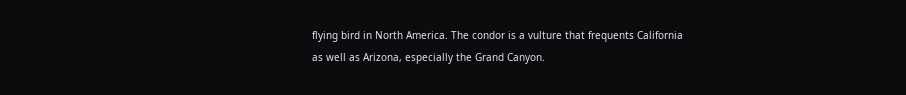flying bird in North America. The condor is a vulture that frequents California as well as Arizona, especially the Grand Canyon.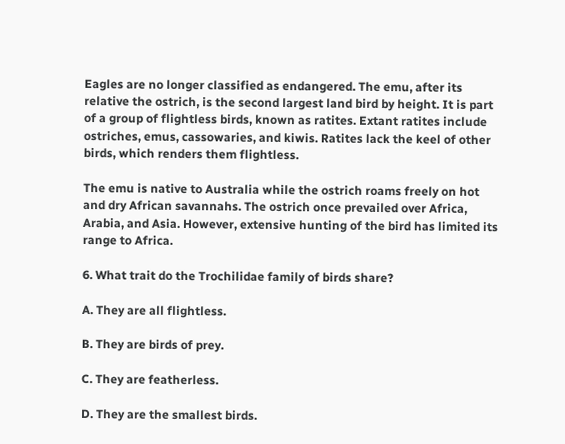Eagles are no longer classified as endangered. The emu, after its relative the ostrich, is the second largest land bird by height. It is part of a group of flightless birds, known as ratites. Extant ratites include ostriches, emus, cassowaries, and kiwis. Ratites lack the keel of other birds, which renders them flightless.

The emu is native to Australia while the ostrich roams freely on hot and dry African savannahs. The ostrich once prevailed over Africa, Arabia, and Asia. However, extensive hunting of the bird has limited its range to Africa.

6. What trait do the Trochilidae family of birds share?

A. They are all flightless.

B. They are birds of prey.

C. They are featherless.

D. They are the smallest birds.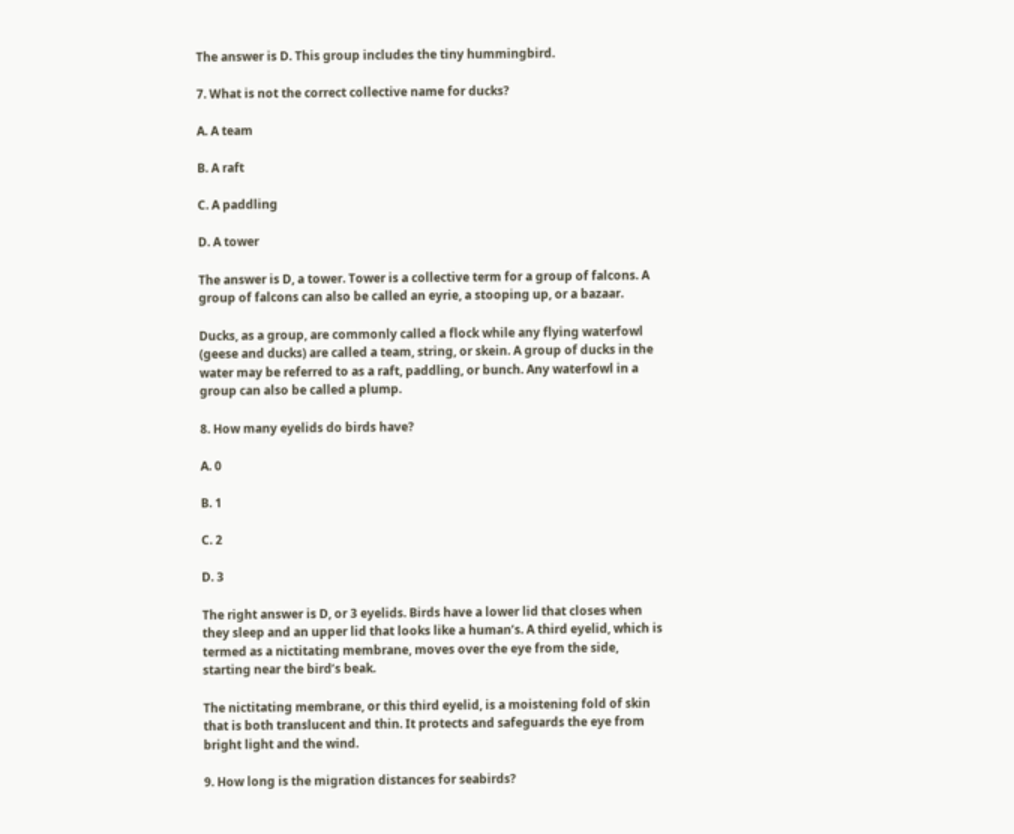The answer is D. This group includes the tiny hummingbird.

7. What is not the correct collective name for ducks?

A. A team

B. A raft

C. A paddling

D. A tower

The answer is D, a tower. Tower is a collective term for a group of falcons. A group of falcons can also be called an eyrie, a stooping up, or a bazaar.

Ducks, as a group, are commonly called a flock while any flying waterfowl (geese and ducks) are called a team, string, or skein. A group of ducks in the water may be referred to as a raft, paddling, or bunch. Any waterfowl in a group can also be called a plump.

8. How many eyelids do birds have?

A. 0

B. 1

C. 2

D. 3

The right answer is D, or 3 eyelids. Birds have a lower lid that closes when they sleep and an upper lid that looks like a human’s. A third eyelid, which is termed as a nictitating membrane, moves over the eye from the side, starting near the bird’s beak.

The nictitating membrane, or this third eyelid, is a moistening fold of skin that is both translucent and thin. It protects and safeguards the eye from bright light and the wind.

9. How long is the migration distances for seabirds?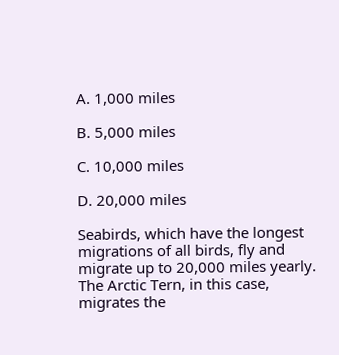A. 1,000 miles

B. 5,000 miles

C. 10,000 miles

D. 20,000 miles

Seabirds, which have the longest migrations of all birds, fly and migrate up to 20,000 miles yearly. The Arctic Tern, in this case, migrates the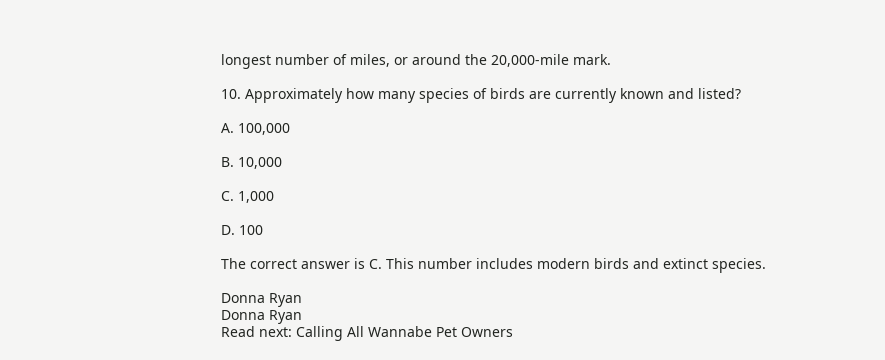longest number of miles, or around the 20,000-mile mark.

10. Approximately how many species of birds are currently known and listed?

A. 100,000

B. 10,000

C. 1,000

D. 100

The correct answer is C. This number includes modern birds and extinct species.

Donna Ryan
Donna Ryan
Read next: Calling All Wannabe Pet Owners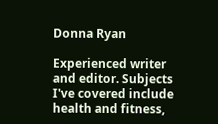Donna Ryan

Experienced writer and editor. Subjects I've covered include health and fitness,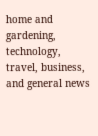home and gardening, technology, travel, business, and general news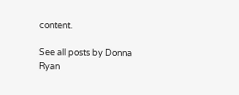content.

See all posts by Donna Ryan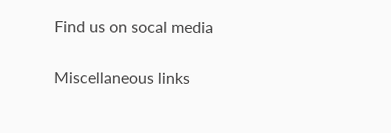Find us on socal media

Miscellaneous links